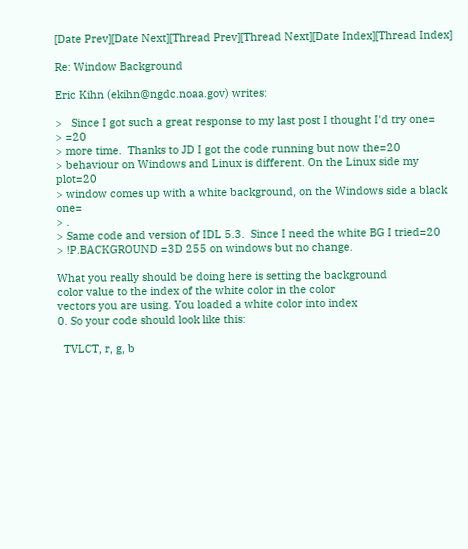[Date Prev][Date Next][Thread Prev][Thread Next][Date Index][Thread Index]

Re: Window Background

Eric Kihn (ekihn@ngdc.noaa.gov) writes:

>   Since I got such a great response to my last post I thought I'd try one=
> =20
> more time.  Thanks to JD I got the code running but now the=20
> behaviour on Windows and Linux is different. On the Linux side my plot=20
> window comes up with a white background, on the Windows side a black one=
> .
> Same code and version of IDL 5.3.  Since I need the white BG I tried=20
> !P.BACKGROUND =3D 255 on windows but no change.

What you really should be doing here is setting the background
color value to the index of the white color in the color
vectors you are using. You loaded a white color into index
0. So your code should look like this:

  TVLCT, r, g, b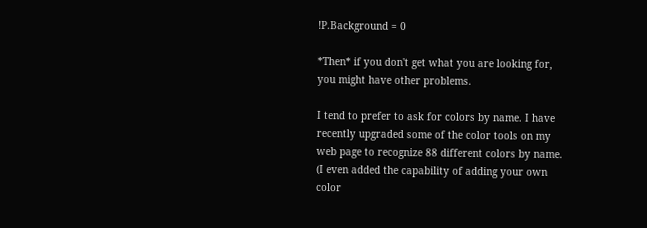!P.Background = 0

*Then* if you don't get what you are looking for,
you might have other problems.

I tend to prefer to ask for colors by name. I have
recently upgraded some of the color tools on my
web page to recognize 88 different colors by name.
(I even added the capability of adding your own
color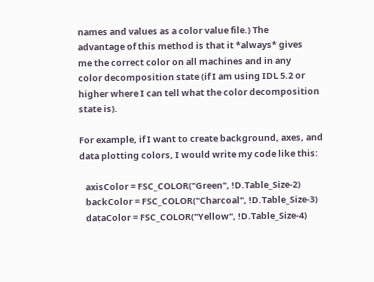names and values as a color value file.) The
advantage of this method is that it *always* gives
me the correct color on all machines and in any
color decomposition state (if I am using IDL 5.2 or
higher where I can tell what the color decomposition
state is).

For example, if I want to create background, axes, and
data plotting colors, I would write my code like this:

   axisColor = FSC_COLOR("Green", !D.Table_Size-2)
   backColor = FSC_COLOR("Charcoal", !D.Table_Size-3)
   dataColor = FSC_COLOR("Yellow", !D.Table_Size-4)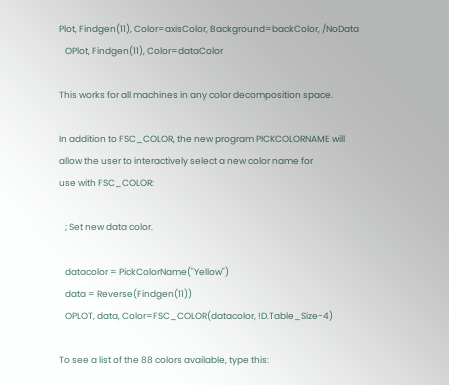Plot, Findgen(11), Color=axisColor, Background=backColor, /NoData
   OPlot, Findgen(11), Color=dataColor

This works for all machines in any color decomposition space.

In addition to FSC_COLOR, the new program PICKCOLORNAME will
allow the user to interactively select a new color name for
use with FSC_COLOR:

   ; Set new data color.

   datacolor = PickColorName("Yellow")
   data = Reverse(Findgen(11))
   OPLOT, data, Color=FSC_COLOR(datacolor, !D.Table_Size-4)

To see a list of the 88 colors available, type this: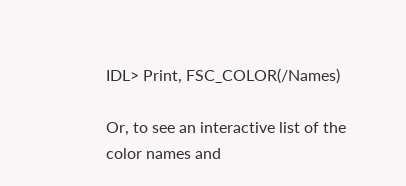IDL> Print, FSC_COLOR(/Names)

Or, to see an interactive list of the color names and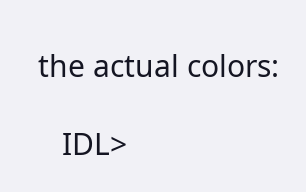the actual colors:

   IDL>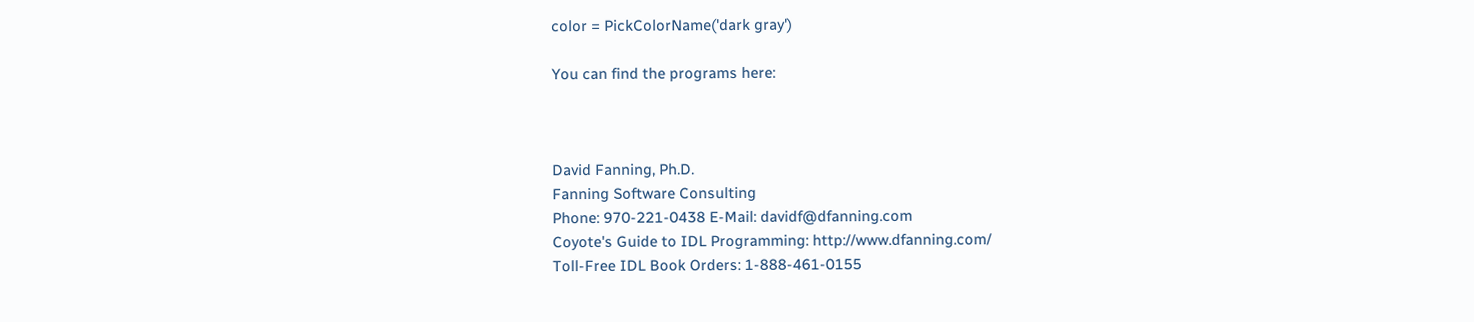color = PickColorName('dark gray')

You can find the programs here:



David Fanning, Ph.D.
Fanning Software Consulting
Phone: 970-221-0438 E-Mail: davidf@dfanning.com
Coyote's Guide to IDL Programming: http://www.dfanning.com/
Toll-Free IDL Book Orders: 1-888-461-0155